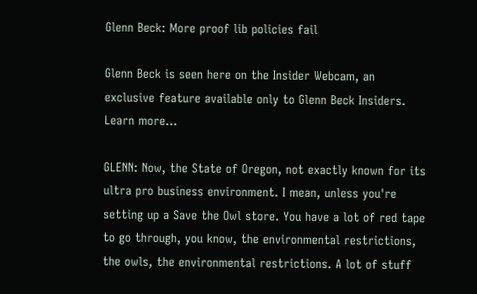Glenn Beck: More proof lib policies fail

Glenn Beck is seen here on the Insider Webcam, an exclusive feature available only to Glenn Beck Insiders. Learn more...

GLENN: Now, the State of Oregon, not exactly known for its ultra pro business environment. I mean, unless you're setting up a Save the Owl store. You have a lot of red tape to go through, you know, the environmental restrictions, the owls, the environmental restrictions. A lot of stuff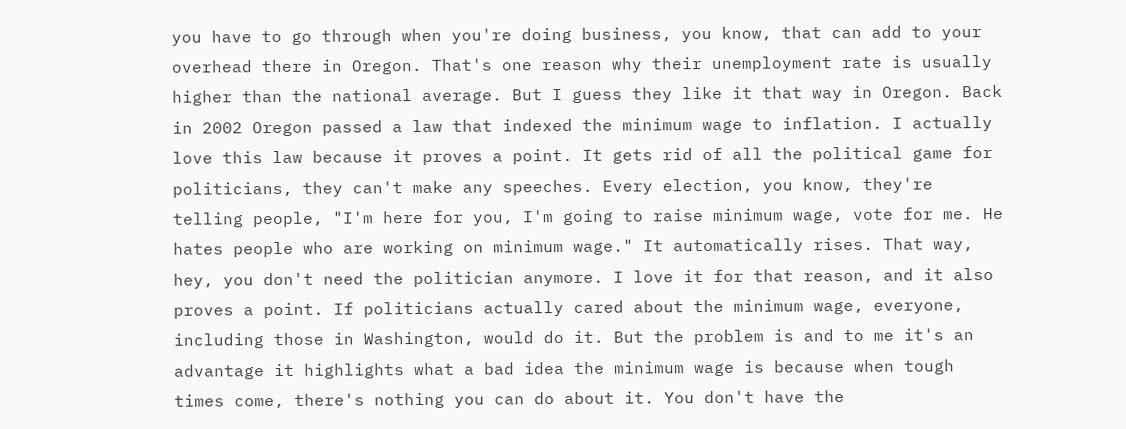you have to go through when you're doing business, you know, that can add to your overhead there in Oregon. That's one reason why their unemployment rate is usually higher than the national average. But I guess they like it that way in Oregon. Back in 2002 Oregon passed a law that indexed the minimum wage to inflation. I actually love this law because it proves a point. It gets rid of all the political game for politicians, they can't make any speeches. Every election, you know, they're telling people, "I'm here for you, I'm going to raise minimum wage, vote for me. He hates people who are working on minimum wage." It automatically rises. That way, hey, you don't need the politician anymore. I love it for that reason, and it also proves a point. If politicians actually cared about the minimum wage, everyone, including those in Washington, would do it. But the problem is and to me it's an advantage it highlights what a bad idea the minimum wage is because when tough times come, there's nothing you can do about it. You don't have the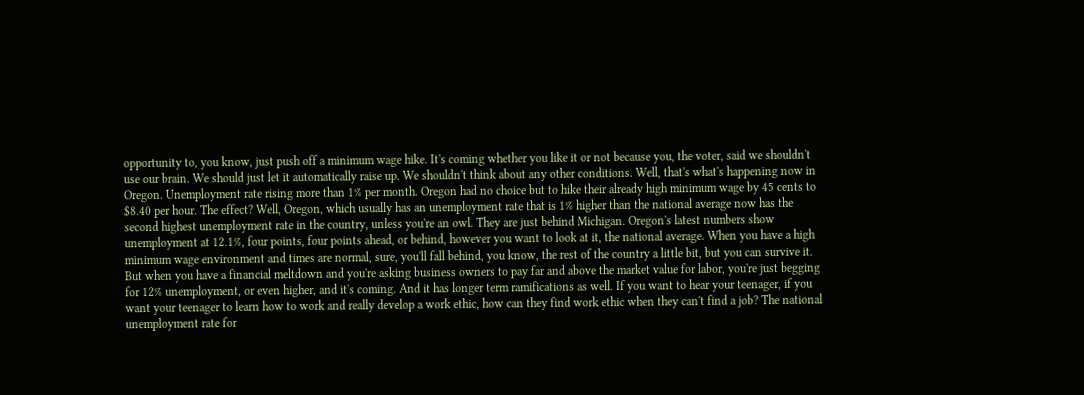opportunity to, you know, just push off a minimum wage hike. It's coming whether you like it or not because you, the voter, said we shouldn't use our brain. We should just let it automatically raise up. We shouldn't think about any other conditions. Well, that's what's happening now in Oregon. Unemployment rate rising more than 1% per month. Oregon had no choice but to hike their already high minimum wage by 45 cents to $8.40 per hour. The effect? Well, Oregon, which usually has an unemployment rate that is 1% higher than the national average now has the second highest unemployment rate in the country, unless you're an owl. They are just behind Michigan. Oregon's latest numbers show unemployment at 12.1%, four points, four points ahead, or behind, however you want to look at it, the national average. When you have a high minimum wage environment and times are normal, sure, you'll fall behind, you know, the rest of the country a little bit, but you can survive it. But when you have a financial meltdown and you're asking business owners to pay far and above the market value for labor, you're just begging for 12% unemployment, or even higher, and it's coming. And it has longer term ramifications as well. If you want to hear your teenager, if you want your teenager to learn how to work and really develop a work ethic, how can they find work ethic when they can't find a job? The national unemployment rate for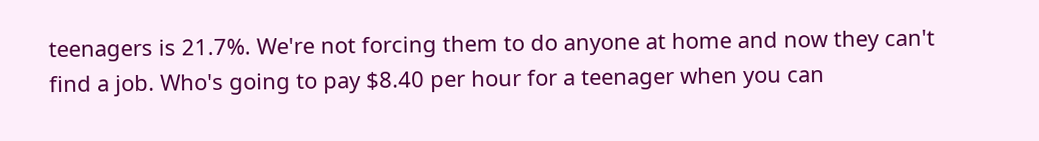teenagers is 21.7%. We're not forcing them to do anyone at home and now they can't find a job. Who's going to pay $8.40 per hour for a teenager when you can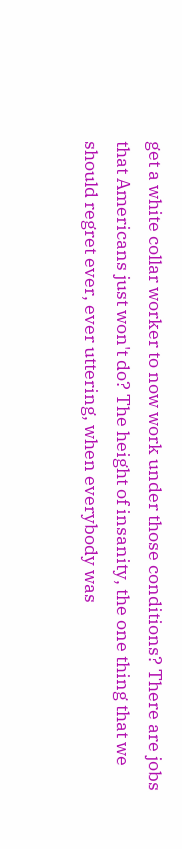get a white collar worker to now work under those conditions? There are jobs that Americans just won't do? The height of insanity, the one thing that we should regret ever, ever uttering, when everybody was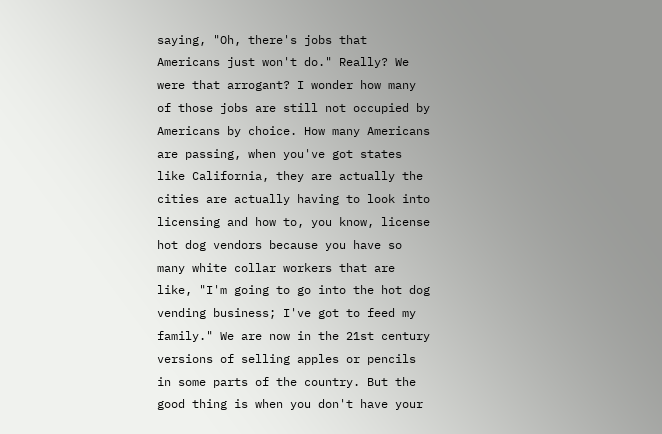saying, "Oh, there's jobs that Americans just won't do." Really? We were that arrogant? I wonder how many of those jobs are still not occupied by Americans by choice. How many Americans are passing, when you've got states like California, they are actually the cities are actually having to look into licensing and how to, you know, license hot dog vendors because you have so many white collar workers that are like, "I'm going to go into the hot dog vending business; I've got to feed my family." We are now in the 21st century versions of selling apples or pencils in some parts of the country. But the good thing is when you don't have your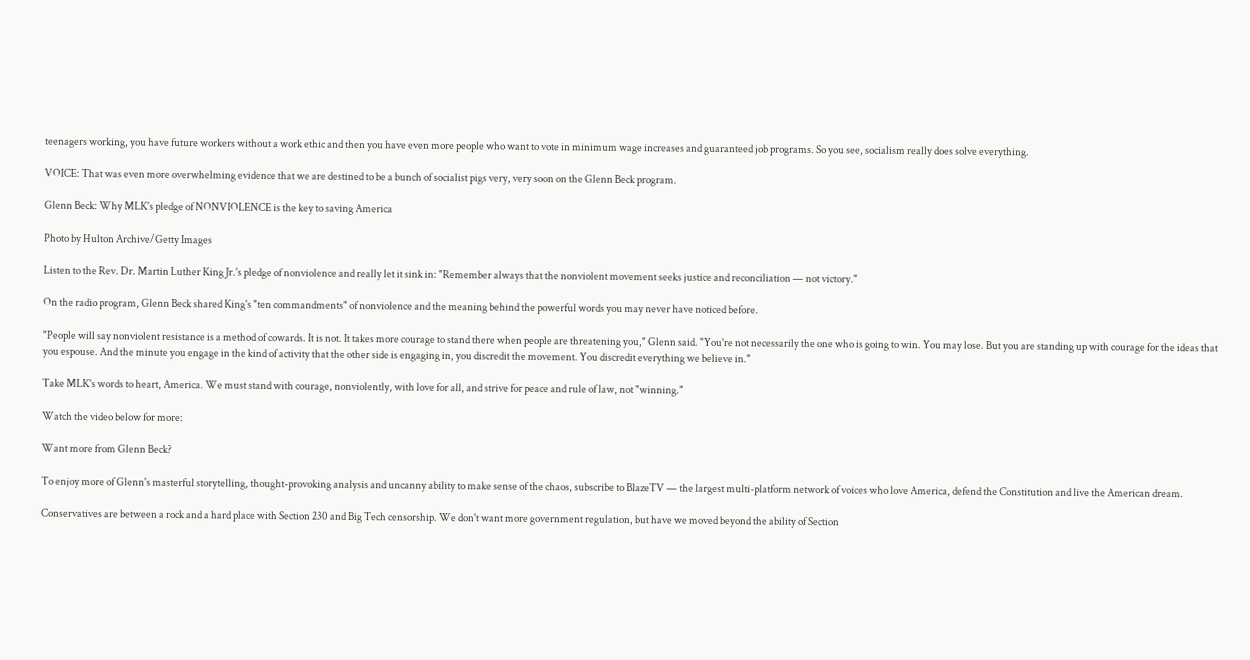teenagers working, you have future workers without a work ethic and then you have even more people who want to vote in minimum wage increases and guaranteed job programs. So you see, socialism really does solve everything.

VOICE: That was even more overwhelming evidence that we are destined to be a bunch of socialist pigs very, very soon on the Glenn Beck program.

Glenn Beck: Why MLK's pledge of NONVIOLENCE is the key to saving America

Photo by Hulton Archive/Getty Images

Listen to the Rev. Dr. Martin Luther King Jr.'s pledge of nonviolence and really let it sink in: "Remember always that the nonviolent movement seeks justice and reconciliation — not victory."

On the radio program, Glenn Beck shared King's "ten commandments" of nonviolence and the meaning behind the powerful words you may never have noticed before.

"People will say nonviolent resistance is a method of cowards. It is not. It takes more courage to stand there when people are threatening you," Glenn said. "You're not necessarily the one who is going to win. You may lose. But you are standing up with courage for the ideas that you espouse. And the minute you engage in the kind of activity that the other side is engaging in, you discredit the movement. You discredit everything we believe in."

Take MLK's words to heart, America. We must stand with courage, nonviolently, with love for all, and strive for peace and rule of law, not "winning."

Watch the video below for more:

Want more from Glenn Beck?

To enjoy more of Glenn's masterful storytelling, thought-provoking analysis and uncanny ability to make sense of the chaos, subscribe to BlazeTV — the largest multi-platform network of voices who love America, defend the Constitution and live the American dream.

Conservatives are between a rock and a hard place with Section 230 and Big Tech censorship. We don't want more government regulation, but have we moved beyond the ability of Section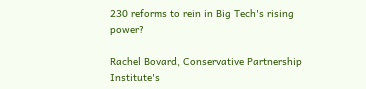230 reforms to rein in Big Tech's rising power?

Rachel Bovard, Conservative Partnership Institute's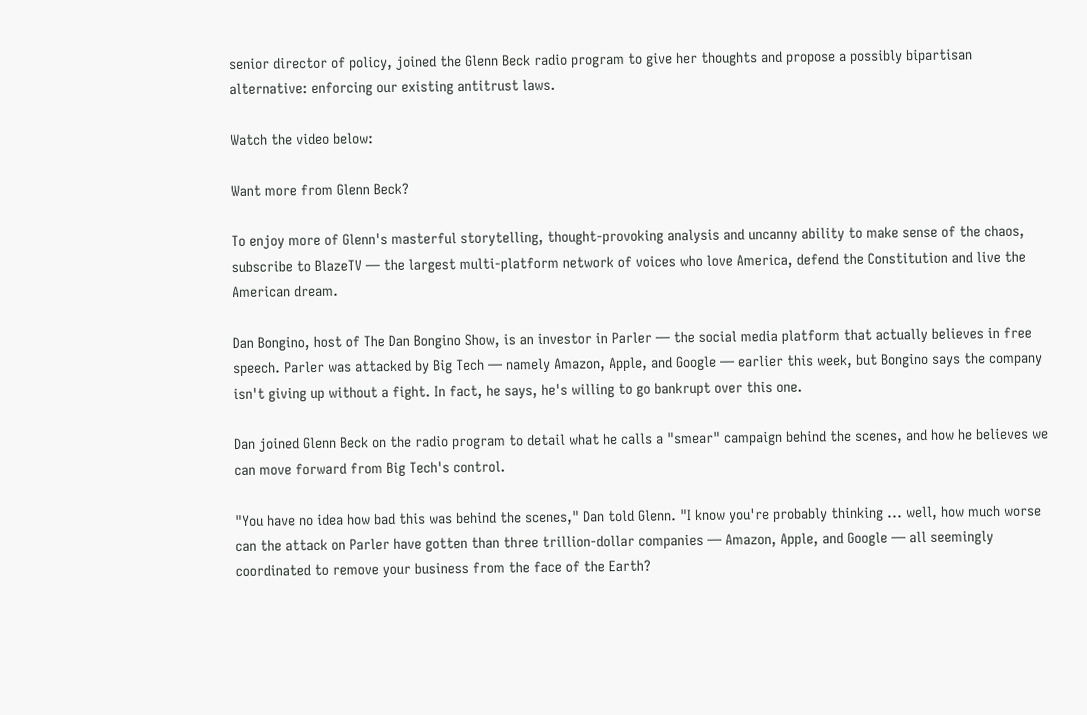senior director of policy, joined the Glenn Beck radio program to give her thoughts and propose a possibly bipartisan alternative: enforcing our existing antitrust laws.

Watch the video below:

Want more from Glenn Beck?

To enjoy more of Glenn's masterful storytelling, thought-provoking analysis and uncanny ability to make sense of the chaos, subscribe to BlazeTV — the largest multi-platform network of voices who love America, defend the Constitution and live the American dream.

Dan Bongino, host of The Dan Bongino Show, is an investor in Parler — the social media platform that actually believes in free speech. Parler was attacked by Big Tech — namely Amazon, Apple, and Google — earlier this week, but Bongino says the company isn't giving up without a fight. In fact, he says, he's willing to go bankrupt over this one.

Dan joined Glenn Beck on the radio program to detail what he calls a "smear" campaign behind the scenes, and how he believes we can move forward from Big Tech's control.

"You have no idea how bad this was behind the scenes," Dan told Glenn. "I know you're probably thinking ... well, how much worse can the attack on Parler have gotten than three trillion-dollar companies — Amazon, Apple, and Google — all seemingly coordinated to remove your business from the face of the Earth?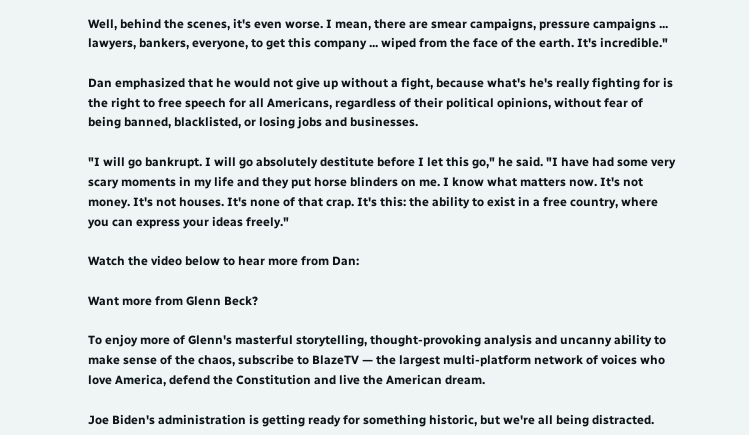Well, behind the scenes, it's even worse. I mean, there are smear campaigns, pressure campaigns ... lawyers, bankers, everyone, to get this company ... wiped from the face of the earth. It's incredible."

Dan emphasized that he would not give up without a fight, because what's he's really fighting for is the right to free speech for all Americans, regardless of their political opinions, without fear of being banned, blacklisted, or losing jobs and businesses.

"I will go bankrupt. I will go absolutely destitute before I let this go," he said. "I have had some very scary moments in my life and they put horse blinders on me. I know what matters now. It's not money. It's not houses. It's none of that crap. It's this: the ability to exist in a free country, where you can express your ideas freely."

Watch the video below to hear more from Dan:

Want more from Glenn Beck?

To enjoy more of Glenn's masterful storytelling, thought-provoking analysis and uncanny ability to make sense of the chaos, subscribe to BlazeTV — the largest multi-platform network of voices who love America, defend the Constitution and live the American dream.

Joe Biden's administration is getting ready for something historic, but we're all being distracted.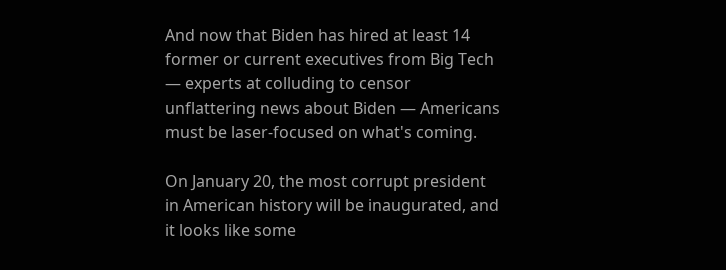And now that Biden has hired at least 14 former or current executives from Big Tech — experts at colluding to censor unflattering news about Biden — Americans must be laser-focused on what's coming.

On January 20, the most corrupt president in American history will be inaugurated, and it looks like some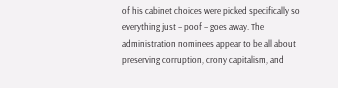of his cabinet choices were picked specifically so everything just – poof – goes away. The administration nominees appear to be all about preserving corruption, crony capitalism, and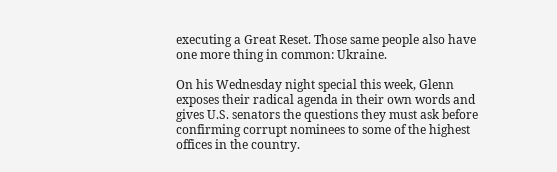executing a Great Reset. Those same people also have one more thing in common: Ukraine.

On his Wednesday night special this week, Glenn exposes their radical agenda in their own words and gives U.S. senators the questions they must ask before confirming corrupt nominees to some of the highest offices in the country.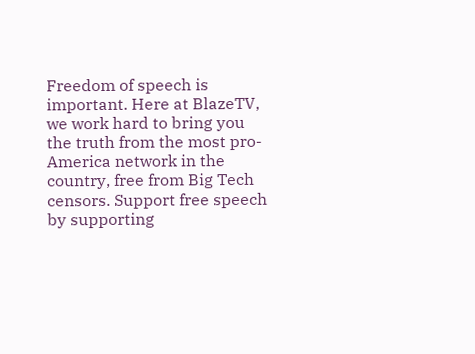Freedom of speech is important. Here at BlazeTV, we work hard to bring you the truth from the most pro-America network in the country, free from Big Tech censors. Support free speech by supporting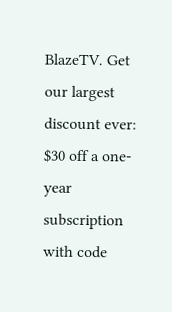BlazeTV. Get our largest discount ever: $30 off a one-year subscription with code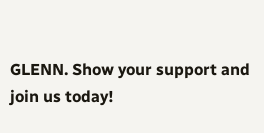GLENN. Show your support and join us today!